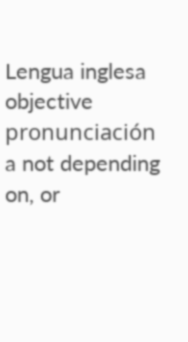Lengua inglesa
objective pronunciación
a not depending on, or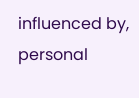influenced by, personal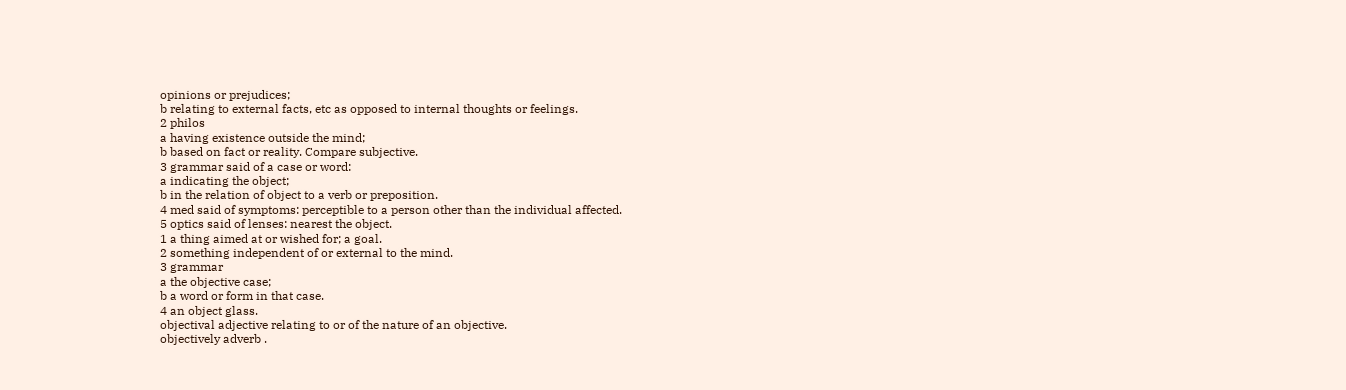opinions or prejudices;
b relating to external facts, etc as opposed to internal thoughts or feelings.
2 philos
a having existence outside the mind;
b based on fact or reality. Compare subjective.
3 grammar said of a case or word:
a indicating the object;
b in the relation of object to a verb or preposition.
4 med said of symptoms: perceptible to a person other than the individual affected.
5 optics said of lenses: nearest the object.
1 a thing aimed at or wished for; a goal.
2 something independent of or external to the mind.
3 grammar
a the objective case;
b a word or form in that case.
4 an object glass.
objectival adjective relating to or of the nature of an objective.
objectively adverb .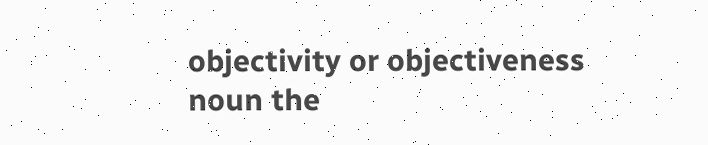objectivity or objectiveness noun the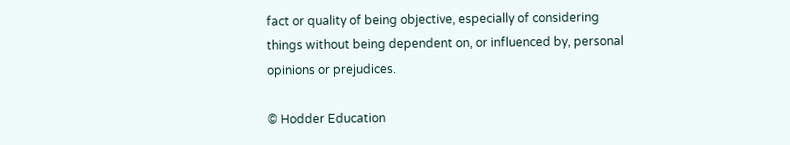fact or quality of being objective, especially of considering things without being dependent on, or influenced by, personal opinions or prejudices.

© Hodder Education